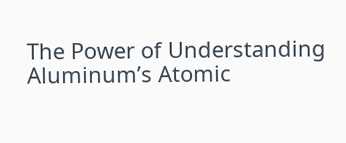The Power of Understanding Aluminum’s Atomic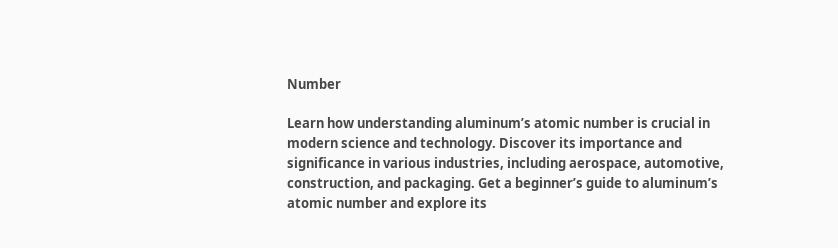Number

Learn how understanding aluminum’s atomic number is crucial in modern science and technology. Discover its importance and significance in various industries, including aerospace, automotive, construction, and packaging. Get a beginner’s guide to aluminum’s atomic number and explore its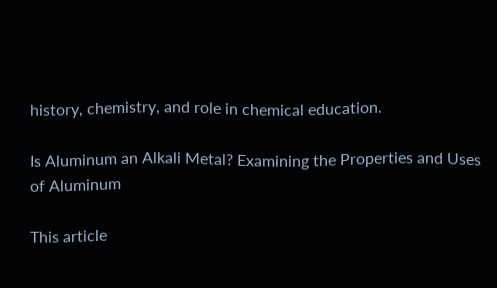history, chemistry, and role in chemical education.

Is Aluminum an Alkali Metal? Examining the Properties and Uses of Aluminum

This article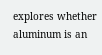explores whether aluminum is an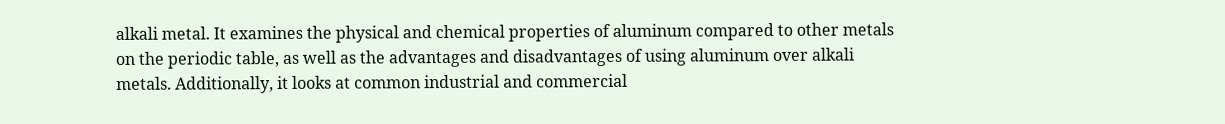alkali metal. It examines the physical and chemical properties of aluminum compared to other metals on the periodic table, as well as the advantages and disadvantages of using aluminum over alkali metals. Additionally, it looks at common industrial and commercial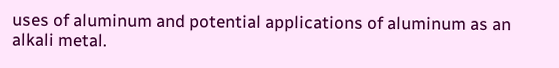uses of aluminum and potential applications of aluminum as an alkali metal.